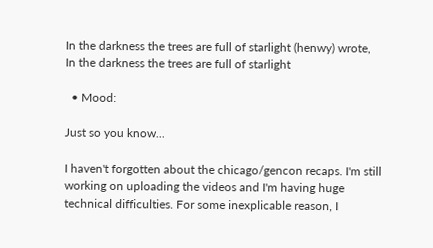In the darkness the trees are full of starlight (henwy) wrote,
In the darkness the trees are full of starlight

  • Mood:

Just so you know...

I haven't forgotten about the chicago/gencon recaps. I'm still working on uploading the videos and I'm having huge technical difficulties. For some inexplicable reason, I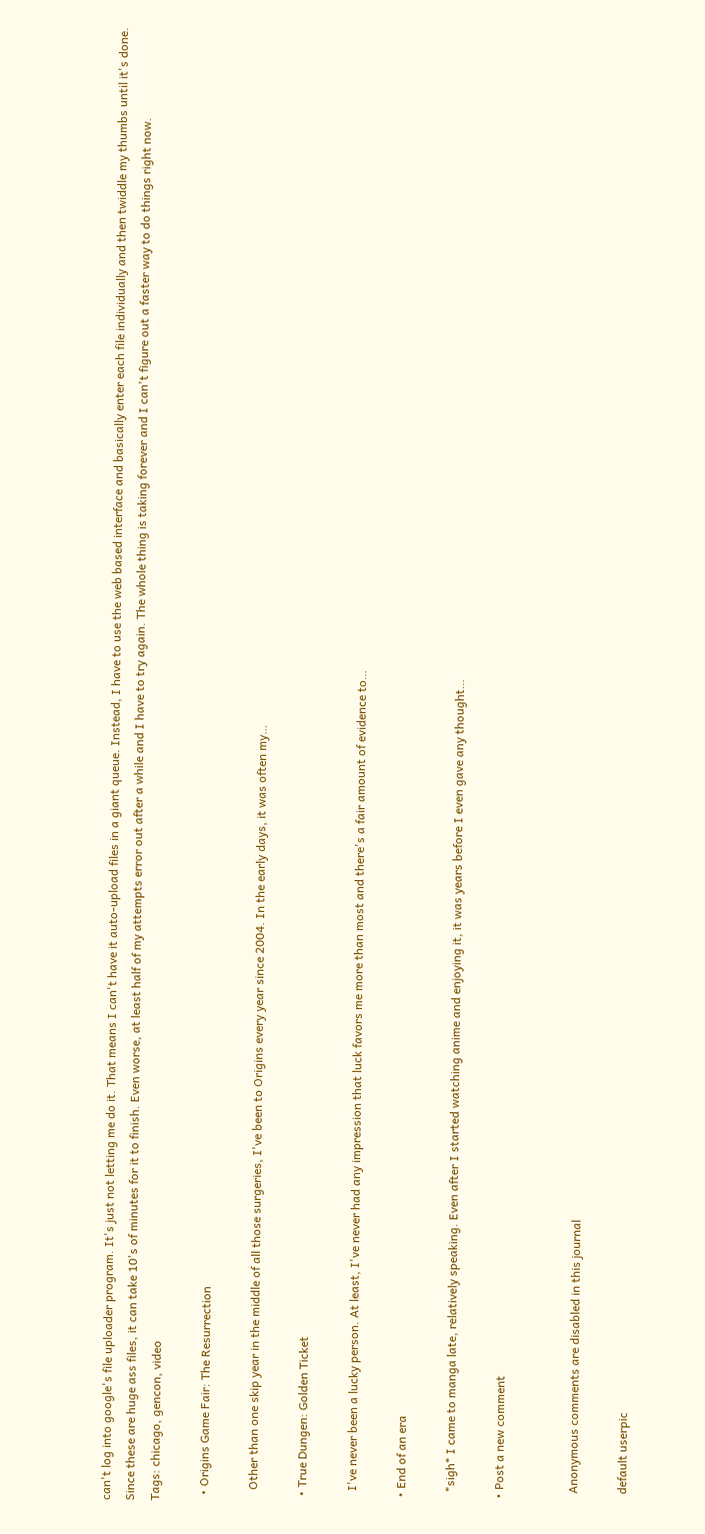can't log into google's file uploader program. It's just not letting me do it. That means I can't have it auto-upload files in a giant queue. Instead, I have to use the web based interface and basically enter each file individually and then twiddle my thumbs until it's done. Since these are huge ass files, it can take 10's of minutes for it to finish. Even worse, at least half of my attempts error out after a while and I have to try again. The whole thing is taking forever and I can't figure out a faster way to do things right now.
Tags: chicago, gencon, video

  • Origins Game Fair: The Resurrection

    Other than one skip year in the middle of all those surgeries, I've been to Origins every year since 2004. In the early days, it was often my…

  • True Dungen: Golden Ticket

    I've never been a lucky person. At least, I've never had any impression that luck favors me more than most and there's a fair amount of evidence to…

  • End of an era

    *sigh* I came to manga late, relatively speaking. Even after I started watching anime and enjoying it, it was years before I even gave any thought…

  • Post a new comment


    Anonymous comments are disabled in this journal

    default userpic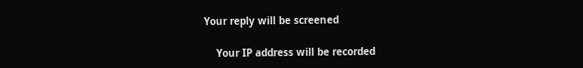Your reply will be screened

    Your IP address will be recorded